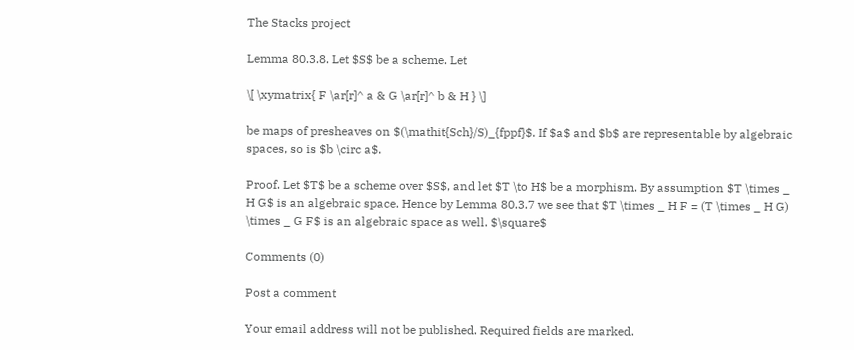The Stacks project

Lemma 80.3.8. Let $S$ be a scheme. Let

\[ \xymatrix{ F \ar[r]^ a & G \ar[r]^ b & H } \]

be maps of presheaves on $(\mathit{Sch}/S)_{fppf}$. If $a$ and $b$ are representable by algebraic spaces, so is $b \circ a$.

Proof. Let $T$ be a scheme over $S$, and let $T \to H$ be a morphism. By assumption $T \times _ H G$ is an algebraic space. Hence by Lemma 80.3.7 we see that $T \times _ H F = (T \times _ H G) \times _ G F$ is an algebraic space as well. $\square$

Comments (0)

Post a comment

Your email address will not be published. Required fields are marked.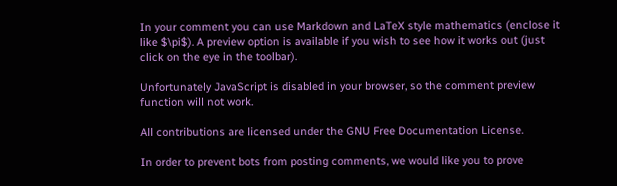In your comment you can use Markdown and LaTeX style mathematics (enclose it like $\pi$). A preview option is available if you wish to see how it works out (just click on the eye in the toolbar).

Unfortunately JavaScript is disabled in your browser, so the comment preview function will not work.

All contributions are licensed under the GNU Free Documentation License.

In order to prevent bots from posting comments, we would like you to prove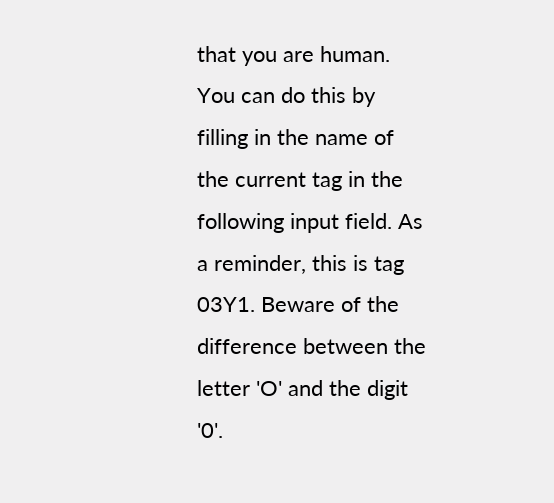that you are human. You can do this by filling in the name of the current tag in the following input field. As a reminder, this is tag 03Y1. Beware of the difference between the letter 'O' and the digit '0'.